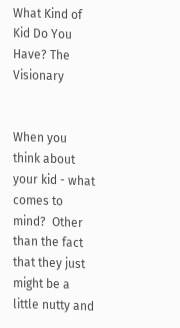What Kind of Kid Do You Have? The Visionary


When you think about your kid - what comes to mind?  Other than the fact that they just might be a little nutty and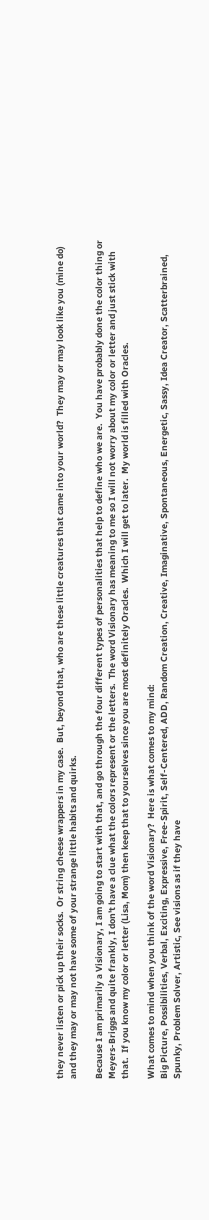they never listen or pick up their socks.  Or string cheese wrappers in my case.  But, beyond that, who are these little creatures that came into your world?  They may or may look like you (mine do) and they may or may not have some of your strange little habits and quirks.

Because I am primarily a Visionary, I am going to start with that, and go through the four different types of personalities that help to define who we are.  You have probably done the color thing or Meyers-Briggs and quite frankly, I don't have a clue what the colors represent or the letters.  The word Visionary has meaning to me so I will not worry about my color or letter and just stick with that.  If you know my color or letter (Lisa, Mom) then keep that to yourselves since you are most definitely Oracles.  Which I will get to later.  My world is filled with Oracles.

What comes to mind when you think of the word Visionary?  Here is what comes to my mind:
Big Picture, Possibilities, Verbal, Exciting, Expressive, Free-Spirit, Self-Centered, ADD, Random Creation, Creative, Imaginative, Spontaneous, Energetic, Sassy, Idea Creator, Scatterbrained, Spunky, Problem Solver, Artistic, See visions as if they have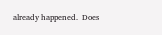already happened.  Does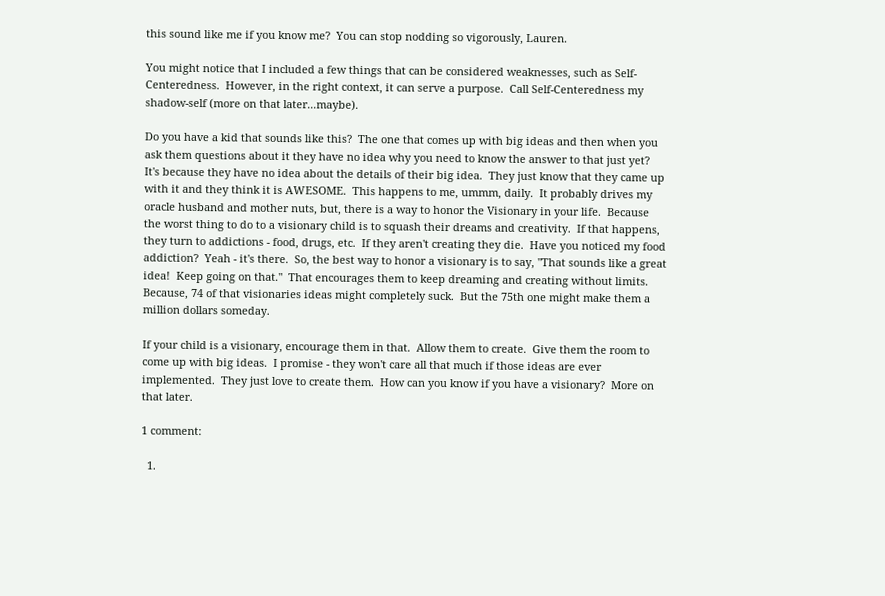this sound like me if you know me?  You can stop nodding so vigorously, Lauren.

You might notice that I included a few things that can be considered weaknesses, such as Self-Centeredness.  However, in the right context, it can serve a purpose.  Call Self-Centeredness my shadow-self (more on that later...maybe).

Do you have a kid that sounds like this?  The one that comes up with big ideas and then when you ask them questions about it they have no idea why you need to know the answer to that just yet?  It's because they have no idea about the details of their big idea.  They just know that they came up with it and they think it is AWESOME.  This happens to me, ummm, daily.  It probably drives my oracle husband and mother nuts, but, there is a way to honor the Visionary in your life.  Because the worst thing to do to a visionary child is to squash their dreams and creativity.  If that happens, they turn to addictions - food, drugs, etc.  If they aren't creating they die.  Have you noticed my food addiction?  Yeah - it's there.  So, the best way to honor a visionary is to say, "That sounds like a great idea!  Keep going on that."  That encourages them to keep dreaming and creating without limits.  Because, 74 of that visionaries ideas might completely suck.  But the 75th one might make them a million dollars someday.

If your child is a visionary, encourage them in that.  Allow them to create.  Give them the room to come up with big ideas.  I promise - they won't care all that much if those ideas are ever implemented.  They just love to create them.  How can you know if you have a visionary?  More on that later.

1 comment:

  1.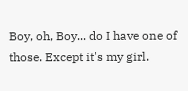Boy, oh, Boy... do I have one of those. Except it's my girl.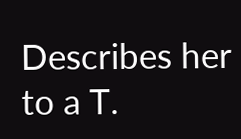Describes her to a T.